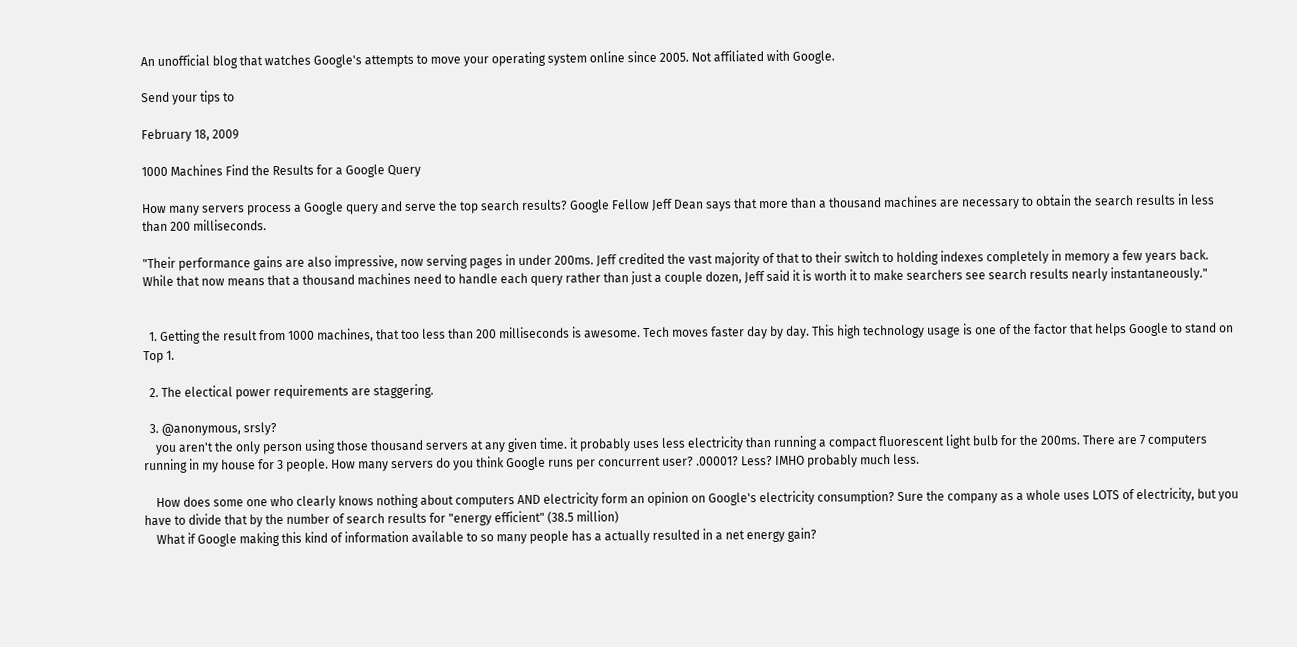An unofficial blog that watches Google's attempts to move your operating system online since 2005. Not affiliated with Google.

Send your tips to

February 18, 2009

1000 Machines Find the Results for a Google Query

How many servers process a Google query and serve the top search results? Google Fellow Jeff Dean says that more than a thousand machines are necessary to obtain the search results in less than 200 milliseconds.

"Their performance gains are also impressive, now serving pages in under 200ms. Jeff credited the vast majority of that to their switch to holding indexes completely in memory a few years back. While that now means that a thousand machines need to handle each query rather than just a couple dozen, Jeff said it is worth it to make searchers see search results nearly instantaneously."


  1. Getting the result from 1000 machines, that too less than 200 milliseconds is awesome. Tech moves faster day by day. This high technology usage is one of the factor that helps Google to stand on Top 1.

  2. The electical power requirements are staggering.

  3. @anonymous, srsly?
    you aren't the only person using those thousand servers at any given time. it probably uses less electricity than running a compact fluorescent light bulb for the 200ms. There are 7 computers running in my house for 3 people. How many servers do you think Google runs per concurrent user? .00001? Less? IMHO probably much less.

    How does some one who clearly knows nothing about computers AND electricity form an opinion on Google's electricity consumption? Sure the company as a whole uses LOTS of electricity, but you have to divide that by the number of search results for "energy efficient" (38.5 million)
    What if Google making this kind of information available to so many people has a actually resulted in a net energy gain?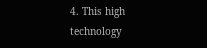4. This high technology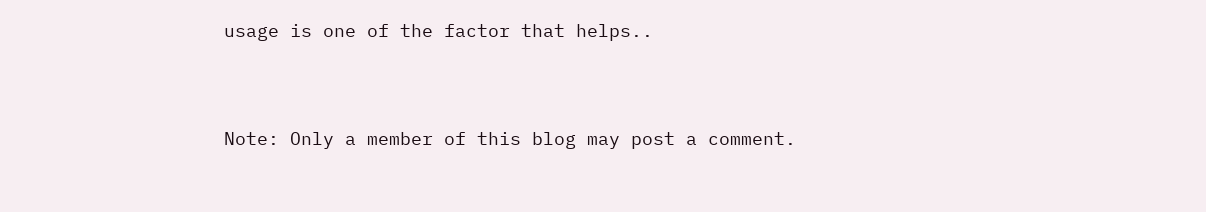usage is one of the factor that helps..



Note: Only a member of this blog may post a comment.